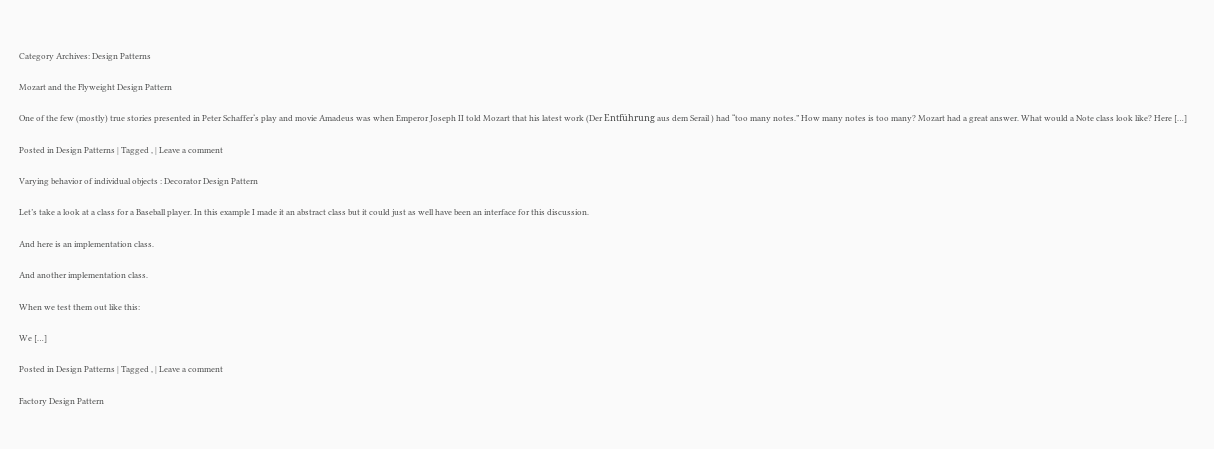Category Archives: Design Patterns

Mozart and the Flyweight Design Pattern

One of the few (mostly) true stories presented in Peter Schaffer‘s play and movie Amadeus was when Emperor Joseph II told Mozart that his latest work (Der Entführung aus dem Serail ) had “too many notes.” How many notes is too many? Mozart had a great answer. What would a Note class look like? Here […]

Posted in Design Patterns | Tagged , | Leave a comment

Varying behavior of individual objects : Decorator Design Pattern

Let’s take a look at a class for a Baseball player. In this example I made it an abstract class but it could just as well have been an interface for this discussion.

And here is an implementation class.

And another implementation class.

When we test them out like this:

We […]

Posted in Design Patterns | Tagged , | Leave a comment

Factory Design Pattern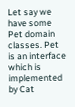Let say we have some Pet domain classes. Pet is an interface which is implemented by Cat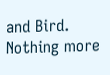and Bird. Nothing more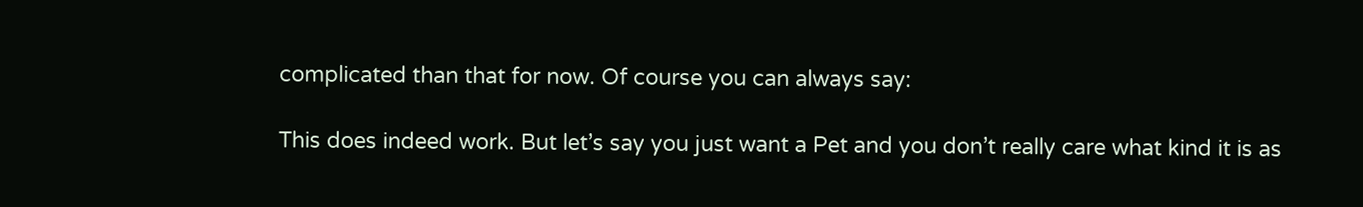complicated than that for now. Of course you can always say:

This does indeed work. But let’s say you just want a Pet and you don’t really care what kind it is as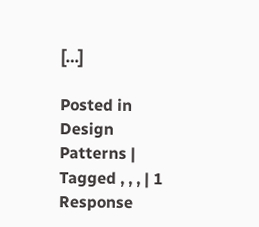[…]

Posted in Design Patterns | Tagged , , , | 1 Response